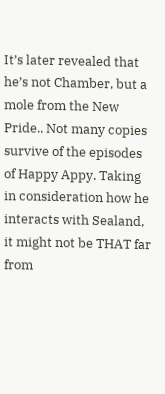It’s later revealed that he’s not Chamber, but a mole from the New Pride.. Not many copies survive of the episodes of Happy Appy. Taking in consideration how he interacts with Sealand, it might not be THAT far from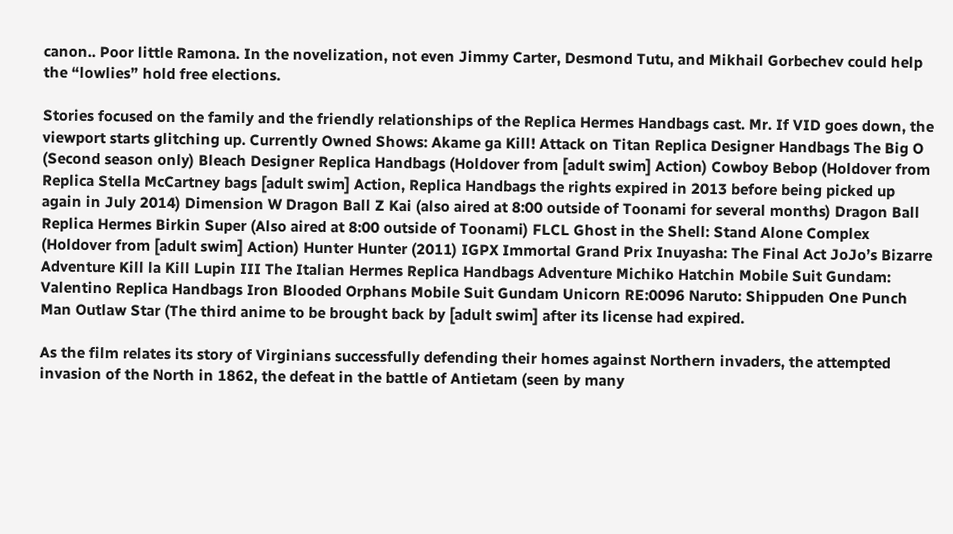canon.. Poor little Ramona. In the novelization, not even Jimmy Carter, Desmond Tutu, and Mikhail Gorbechev could help the “lowlies” hold free elections.

Stories focused on the family and the friendly relationships of the Replica Hermes Handbags cast. Mr. If VID goes down, the viewport starts glitching up. Currently Owned Shows: Akame ga Kill! Attack on Titan Replica Designer Handbags The Big O (Second season only) Bleach Designer Replica Handbags (Holdover from [adult swim] Action) Cowboy Bebop (Holdover from Replica Stella McCartney bags [adult swim] Action, Replica Handbags the rights expired in 2013 before being picked up again in July 2014) Dimension W Dragon Ball Z Kai (also aired at 8:00 outside of Toonami for several months) Dragon Ball Replica Hermes Birkin Super (Also aired at 8:00 outside of Toonami) FLCL Ghost in the Shell: Stand Alone Complex (Holdover from [adult swim] Action) Hunter Hunter (2011) IGPX Immortal Grand Prix Inuyasha: The Final Act JoJo’s Bizarre Adventure Kill la Kill Lupin III The Italian Hermes Replica Handbags Adventure Michiko Hatchin Mobile Suit Gundam: Valentino Replica Handbags Iron Blooded Orphans Mobile Suit Gundam Unicorn RE:0096 Naruto: Shippuden One Punch Man Outlaw Star (The third anime to be brought back by [adult swim] after its license had expired.

As the film relates its story of Virginians successfully defending their homes against Northern invaders, the attempted invasion of the North in 1862, the defeat in the battle of Antietam (seen by many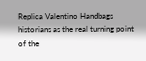Replica Valentino Handbags historians as the real turning point of the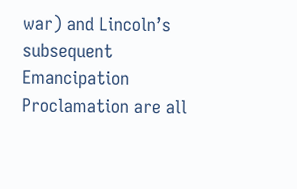war) and Lincoln’s subsequent Emancipation Proclamation are all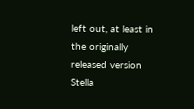left out, at least in the originally released version Stella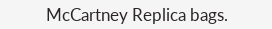McCartney Replica bags.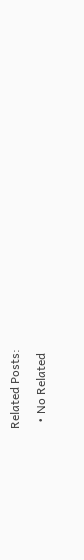Related Posts:

  • No Related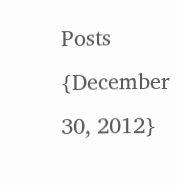Posts
{December 30, 2012}